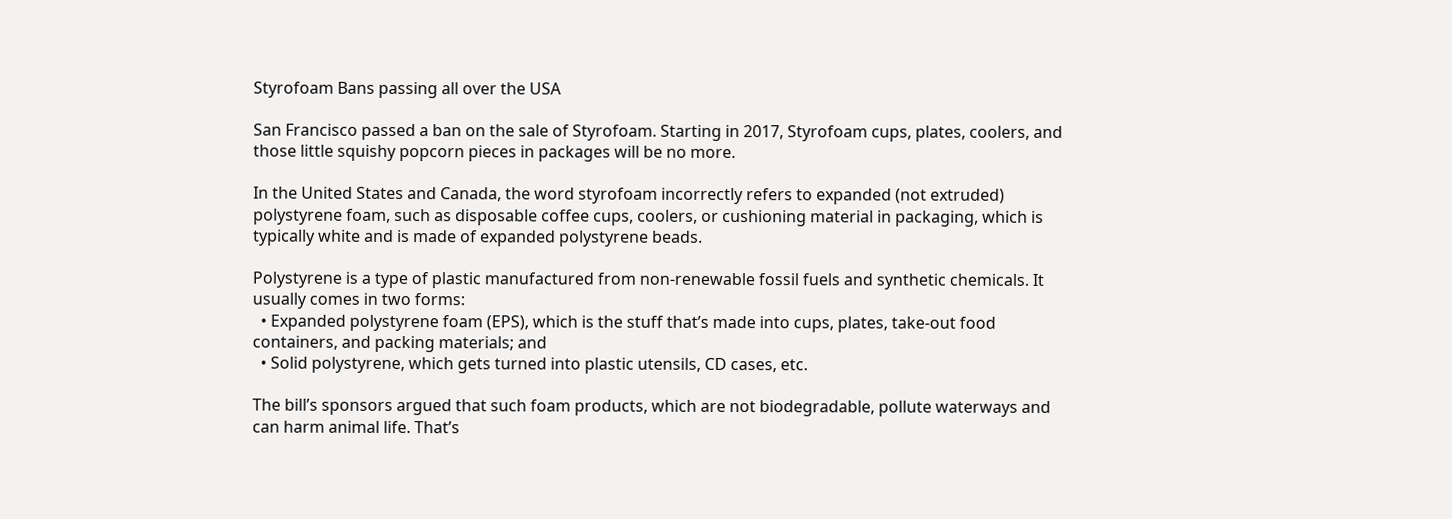Styrofoam Bans passing all over the USA

San Francisco passed a ban on the sale of Styrofoam. Starting in 2017, Styrofoam cups, plates, coolers, and those little squishy popcorn pieces in packages will be no more.

In the United States and Canada, the word styrofoam incorrectly refers to expanded (not extruded) polystyrene foam, such as disposable coffee cups, coolers, or cushioning material in packaging, which is typically white and is made of expanded polystyrene beads.

Polystyrene is a type of plastic manufactured from non-renewable fossil fuels and synthetic chemicals. It usually comes in two forms:
  • Expanded polystyrene foam (EPS), which is the stuff that’s made into cups, plates, take-out food containers, and packing materials; and
  • Solid polystyrene, which gets turned into plastic utensils, CD cases, etc.

The bill’s sponsors argued that such foam products, which are not biodegradable, pollute waterways and can harm animal life. That’s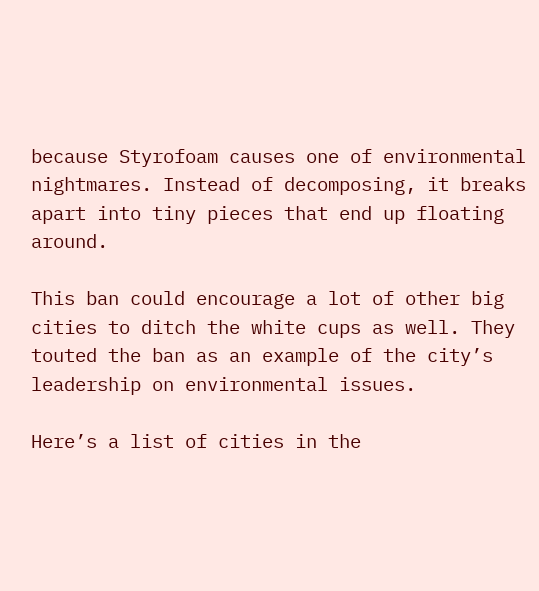because Styrofoam causes one of environmental nightmares. Instead of decomposing, it breaks apart into tiny pieces that end up floating around.

This ban could encourage a lot of other big cities to ditch the white cups as well. They touted the ban as an example of the city’s leadership on environmental issues.

Here’s a list of cities in the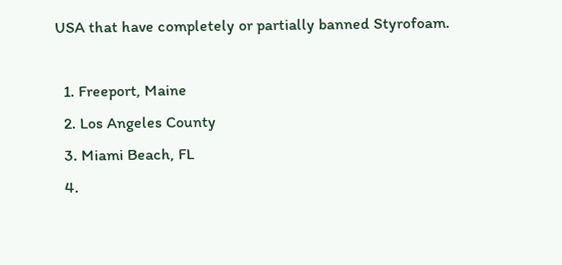USA that have completely or partially banned Styrofoam.

  1. Freeport, Maine
  2. Los Angeles County
  3. Miami Beach, FL
  4.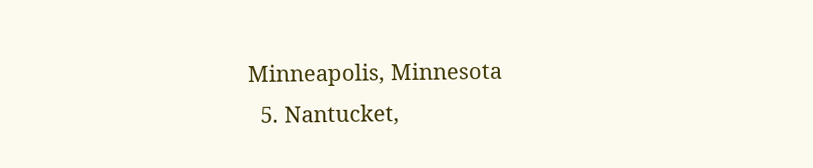Minneapolis, Minnesota
  5. Nantucket,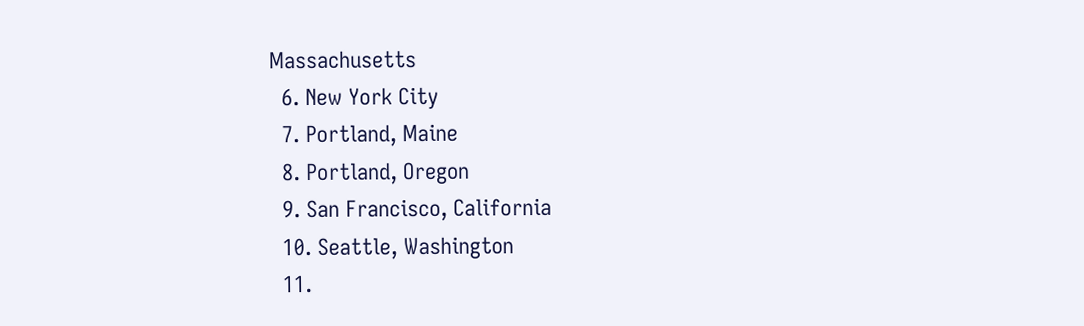Massachusetts
  6. New York City
  7. Portland, Maine
  8. Portland, Oregon
  9. San Francisco, California
  10. Seattle, Washington
  11.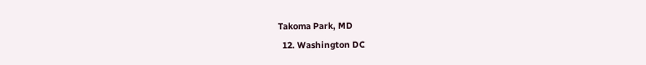Takoma Park, MD
  12. Washington DC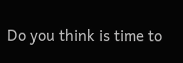Do you think is time to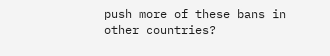push more of these bans in other countries?